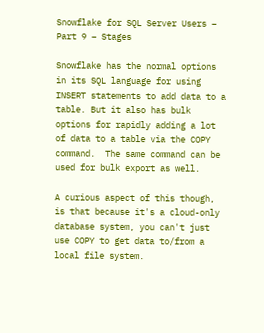Snowflake for SQL Server Users – Part 9 – Stages

Snowflake has the normal options in its SQL language for using INSERT statements to add data to a table. But it also has bulk options for rapidly adding a lot of data to a table via the COPY command.  The same command can be used for bulk export as well.

A curious aspect of this though, is that because it's a cloud-only database system, you can't just use COPY to get data to/from a local file system.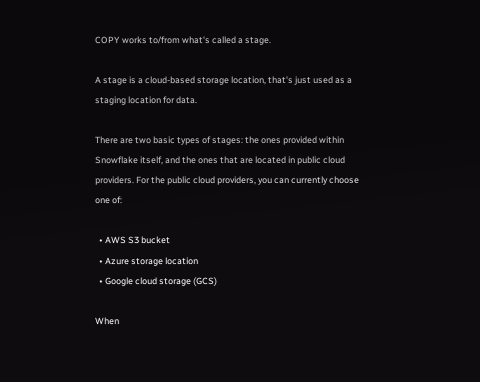COPY works to/from what's called a stage.

A stage is a cloud-based storage location, that's just used as a staging location for data.

There are two basic types of stages: the ones provided within Snowflake itself, and the ones that are located in public cloud providers. For the public cloud providers, you can currently choose one of:

  • AWS S3 bucket
  • Azure storage location
  • Google cloud storage (GCS)

When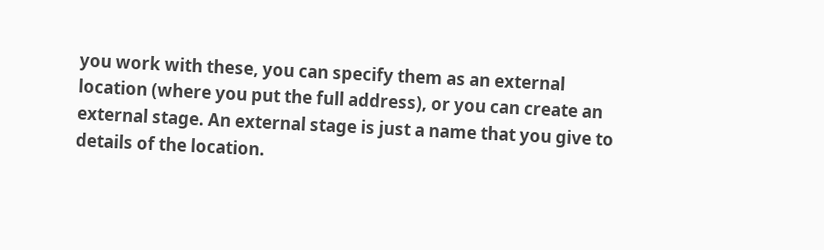you work with these, you can specify them as an external location (where you put the full address), or you can create an external stage. An external stage is just a name that you give to details of the location.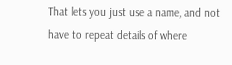That lets you just use a name, and not have to repeat details of where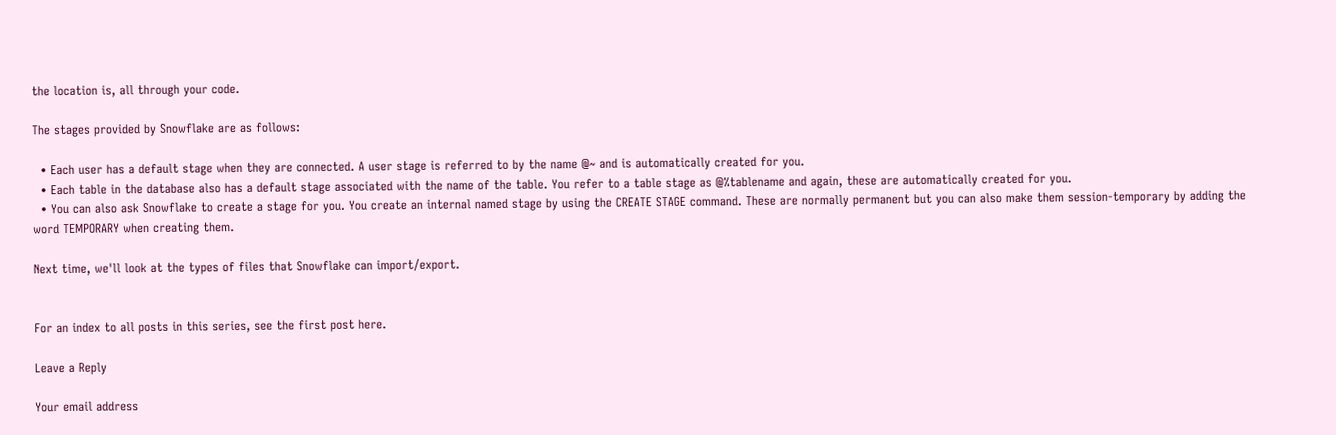the location is, all through your code.

The stages provided by Snowflake are as follows:

  • Each user has a default stage when they are connected. A user stage is referred to by the name @~ and is automatically created for you.
  • Each table in the database also has a default stage associated with the name of the table. You refer to a table stage as @%tablename and again, these are automatically created for you.
  • You can also ask Snowflake to create a stage for you. You create an internal named stage by using the CREATE STAGE command. These are normally permanent but you can also make them session-temporary by adding the word TEMPORARY when creating them.

Next time, we'll look at the types of files that Snowflake can import/export.


For an index to all posts in this series, see the first post here.

Leave a Reply

Your email address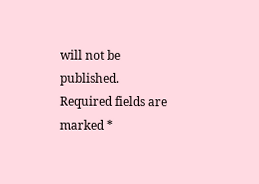will not be published. Required fields are marked *